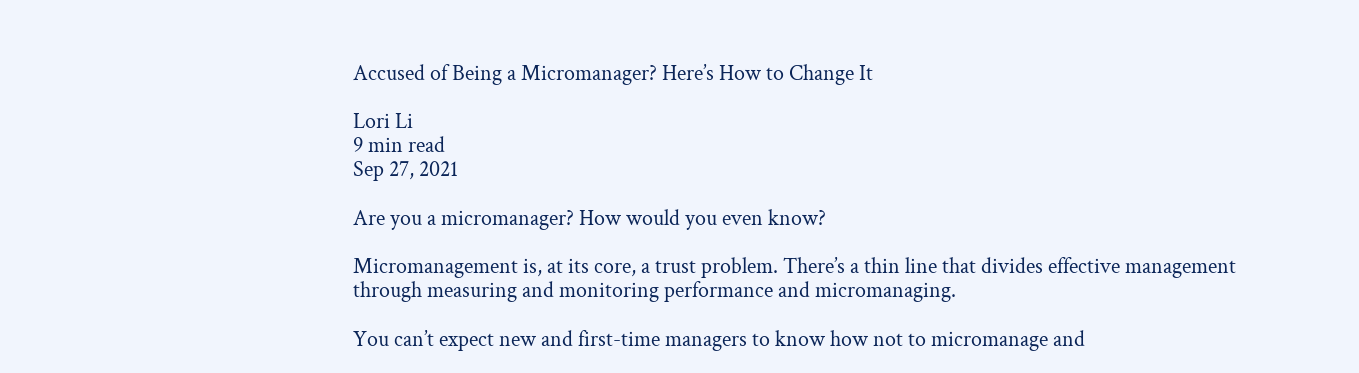Accused of Being a Micromanager? Here’s How to Change It

Lori Li
9 min read
Sep 27, 2021

Are you a micromanager? How would you even know?

Micromanagement is, at its core, a trust problem. There’s a thin line that divides effective management through measuring and monitoring performance and micromanaging.

You can’t expect new and first-time managers to know how not to micromanage and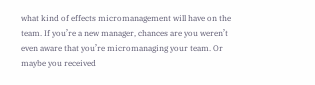what kind of effects micromanagement will have on the team. If you’re a new manager, chances are you weren’t even aware that you’re micromanaging your team. Or maybe you received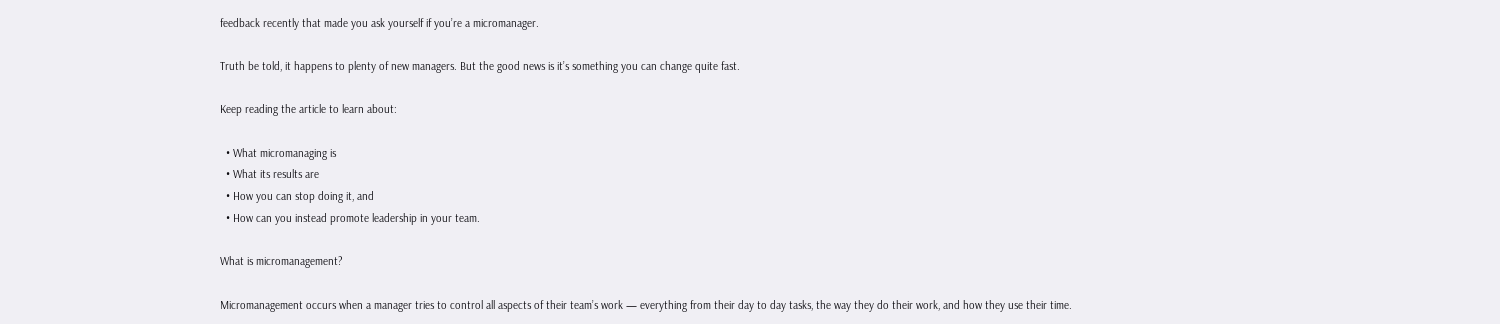feedback recently that made you ask yourself if you’re a micromanager.

Truth be told, it happens to plenty of new managers. But the good news is it’s something you can change quite fast.

Keep reading the article to learn about:

  • What micromanaging is
  • What its results are
  • How you can stop doing it, and
  • How can you instead promote leadership in your team.

What is micromanagement?

Micromanagement occurs when a manager tries to control all aspects of their team’s work — everything from their day to day tasks, the way they do their work, and how they use their time.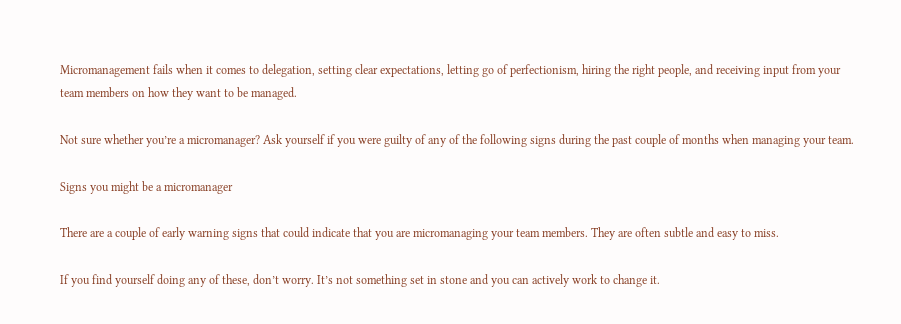Micromanagement fails when it comes to delegation, setting clear expectations, letting go of perfectionism, hiring the right people, and receiving input from your team members on how they want to be managed.

Not sure whether you’re a micromanager? Ask yourself if you were guilty of any of the following signs during the past couple of months when managing your team.

Signs you might be a micromanager

There are a couple of early warning signs that could indicate that you are micromanaging your team members. They are often subtle and easy to miss.

If you find yourself doing any of these, don’t worry. It’s not something set in stone and you can actively work to change it.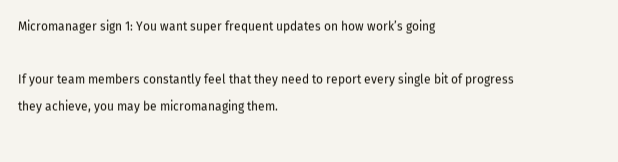Micromanager sign 1: You want super frequent updates on how work’s going

If your team members constantly feel that they need to report every single bit of progress they achieve, you may be micromanaging them.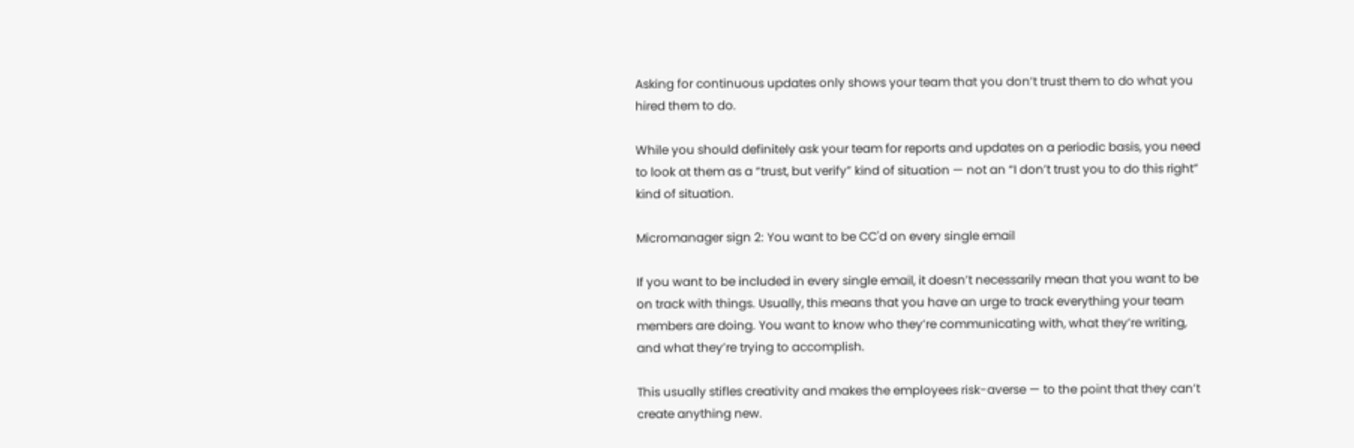Asking for continuous updates only shows your team that you don’t trust them to do what you hired them to do.

While you should definitely ask your team for reports and updates on a periodic basis, you need to look at them as a “trust, but verify” kind of situation — not an “I don’t trust you to do this right” kind of situation.

Micromanager sign 2: You want to be CC'd on every single email

If you want to be included in every single email, it doesn’t necessarily mean that you want to be on track with things. Usually, this means that you have an urge to track everything your team members are doing. You want to know who they’re communicating with, what they’re writing, and what they’re trying to accomplish.

This usually stifles creativity and makes the employees risk-averse — to the point that they can’t create anything new.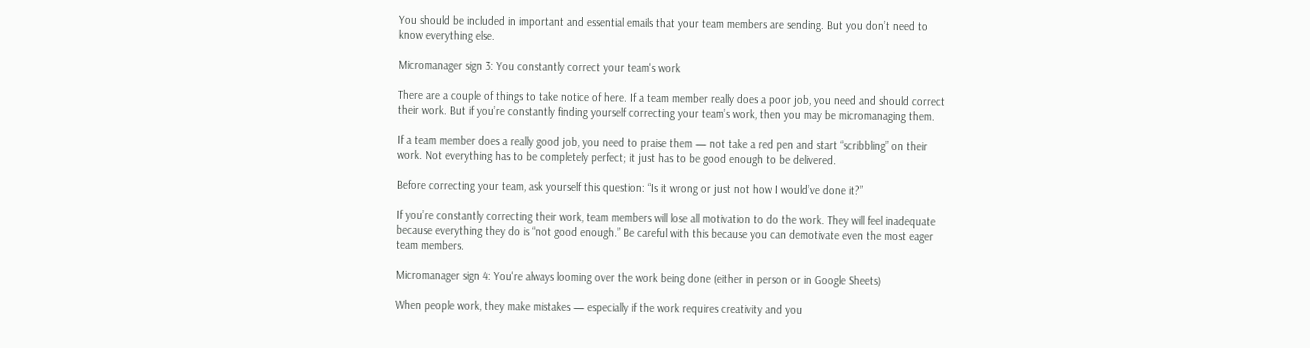You should be included in important and essential emails that your team members are sending. But you don’t need to know everything else.

Micromanager sign 3: You constantly correct your team's work

There are a couple of things to take notice of here. If a team member really does a poor job, you need and should correct their work. But if you’re constantly finding yourself correcting your team’s work, then you may be micromanaging them.

If a team member does a really good job, you need to praise them — not take a red pen and start “scribbling” on their work. Not everything has to be completely perfect; it just has to be good enough to be delivered.

Before correcting your team, ask yourself this question: “Is it wrong or just not how I would’ve done it?”

If you’re constantly correcting their work, team members will lose all motivation to do the work. They will feel inadequate because everything they do is “not good enough.” Be careful with this because you can demotivate even the most eager team members.

Micromanager sign 4: You're always looming over the work being done (either in person or in Google Sheets)

When people work, they make mistakes — especially if the work requires creativity and you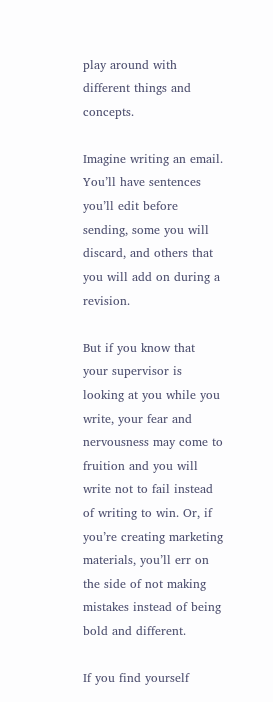play around with different things and concepts.

Imagine writing an email. You’ll have sentences you’ll edit before sending, some you will discard, and others that you will add on during a revision.

But if you know that your supervisor is looking at you while you write, your fear and nervousness may come to fruition and you will write not to fail instead of writing to win. Or, if you’re creating marketing materials, you’ll err on the side of not making mistakes instead of being bold and different.

If you find yourself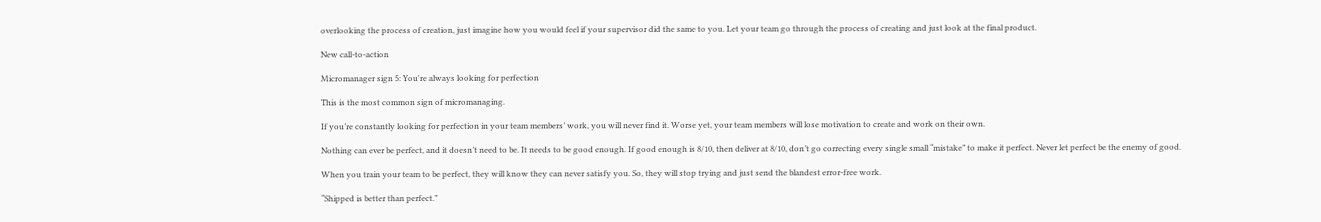overlooking the process of creation, just imagine how you would feel if your supervisor did the same to you. Let your team go through the process of creating and just look at the final product.

New call-to-action

Micromanager sign 5: You're always looking for perfection

This is the most common sign of micromanaging.

If you’re constantly looking for perfection in your team members’ work, you will never find it. Worse yet, your team members will lose motivation to create and work on their own.

Nothing can ever be perfect, and it doesn’t need to be. It needs to be good enough. If good enough is 8/10, then deliver at 8/10, don’t go correcting every single small “mistake” to make it perfect. Never let perfect be the enemy of good.

When you train your team to be perfect, they will know they can never satisfy you. So, they will stop trying and just send the blandest error-free work.

“Shipped is better than perfect.”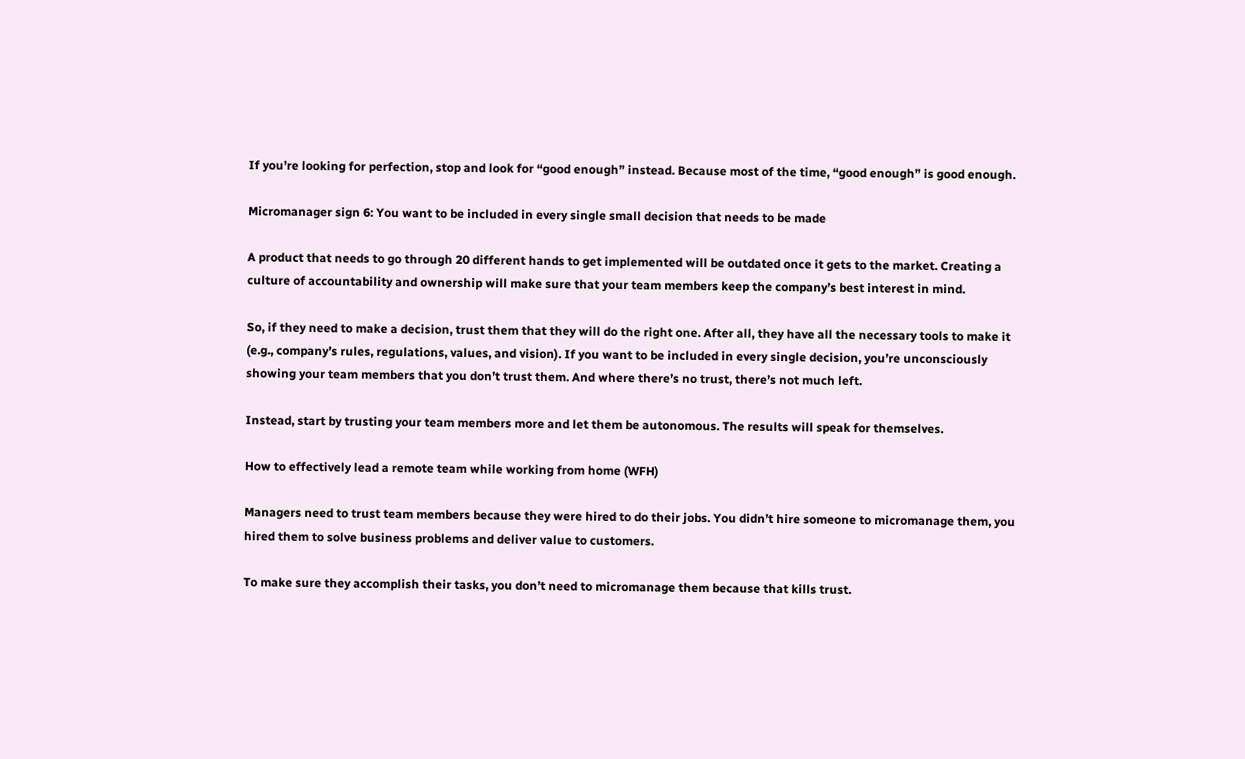If you’re looking for perfection, stop and look for “good enough” instead. Because most of the time, “good enough” is good enough.

Micromanager sign 6: You want to be included in every single small decision that needs to be made

A product that needs to go through 20 different hands to get implemented will be outdated once it gets to the market. Creating a culture of accountability and ownership will make sure that your team members keep the company’s best interest in mind.

So, if they need to make a decision, trust them that they will do the right one. After all, they have all the necessary tools to make it (e.g., company’s rules, regulations, values, and vision). If you want to be included in every single decision, you’re unconsciously showing your team members that you don’t trust them. And where there’s no trust, there’s not much left.

Instead, start by trusting your team members more and let them be autonomous. The results will speak for themselves.

How to effectively lead a remote team while working from home (WFH)

Managers need to trust team members because they were hired to do their jobs. You didn’t hire someone to micromanage them, you hired them to solve business problems and deliver value to customers.

To make sure they accomplish their tasks, you don’t need to micromanage them because that kills trust.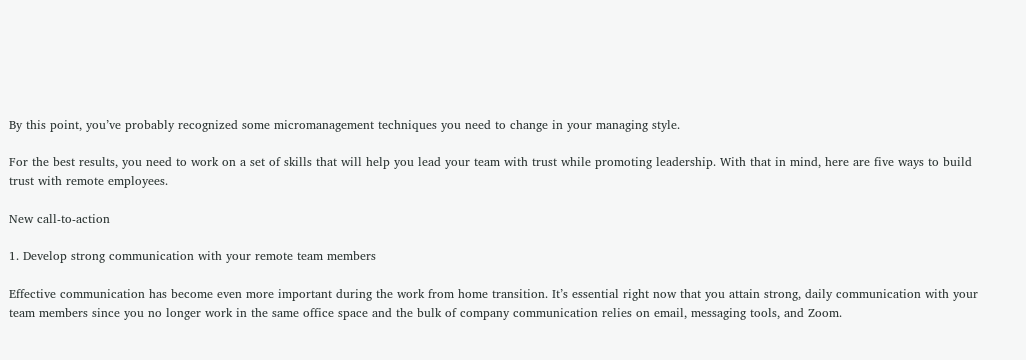By this point, you’ve probably recognized some micromanagement techniques you need to change in your managing style.

For the best results, you need to work on a set of skills that will help you lead your team with trust while promoting leadership. With that in mind, here are five ways to build trust with remote employees.

New call-to-action

1. Develop strong communication with your remote team members

Effective communication has become even more important during the work from home transition. It’s essential right now that you attain strong, daily communication with your team members since you no longer work in the same office space and the bulk of company communication relies on email, messaging tools, and Zoom.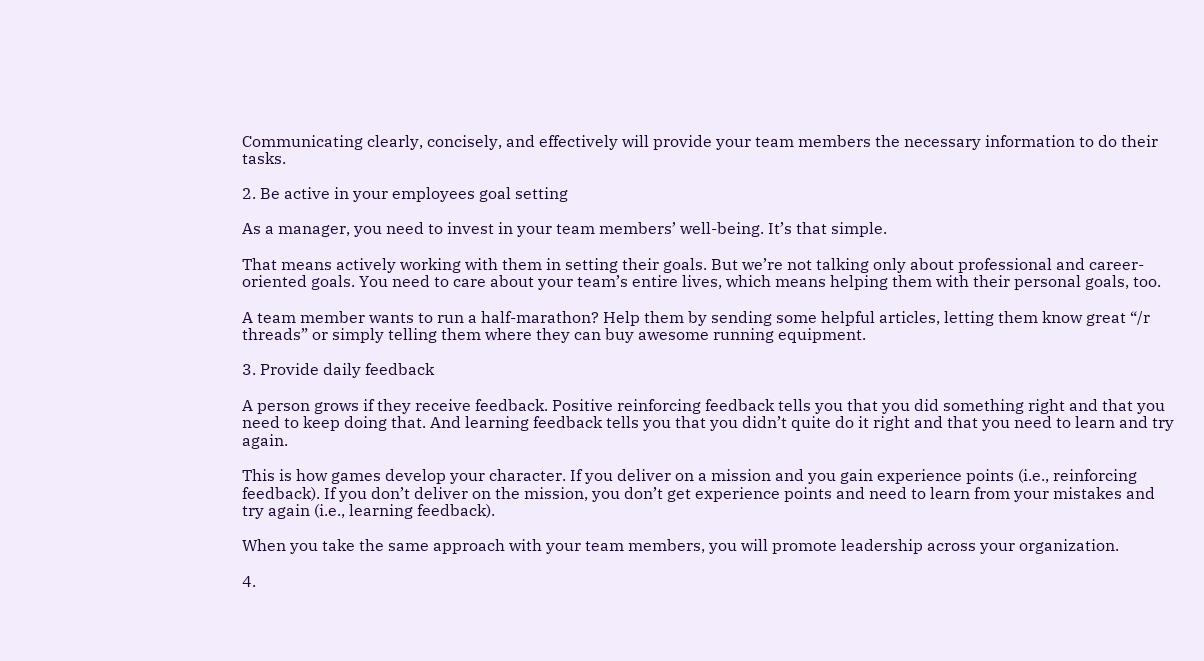Communicating clearly, concisely, and effectively will provide your team members the necessary information to do their tasks.

2. Be active in your employees goal setting

As a manager, you need to invest in your team members’ well-being. It’s that simple.

That means actively working with them in setting their goals. But we’re not talking only about professional and career-oriented goals. You need to care about your team’s entire lives, which means helping them with their personal goals, too.

A team member wants to run a half-marathon? Help them by sending some helpful articles, letting them know great “/r threads” or simply telling them where they can buy awesome running equipment.

3. Provide daily feedback

A person grows if they receive feedback. Positive reinforcing feedback tells you that you did something right and that you need to keep doing that. And learning feedback tells you that you didn’t quite do it right and that you need to learn and try again.

This is how games develop your character. If you deliver on a mission and you gain experience points (i.e., reinforcing feedback). If you don’t deliver on the mission, you don’t get experience points and need to learn from your mistakes and try again (i.e., learning feedback).

When you take the same approach with your team members, you will promote leadership across your organization.

4.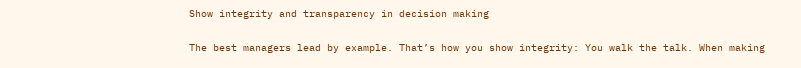Show integrity and transparency in decision making

The best managers lead by example. That’s how you show integrity: You walk the talk. When making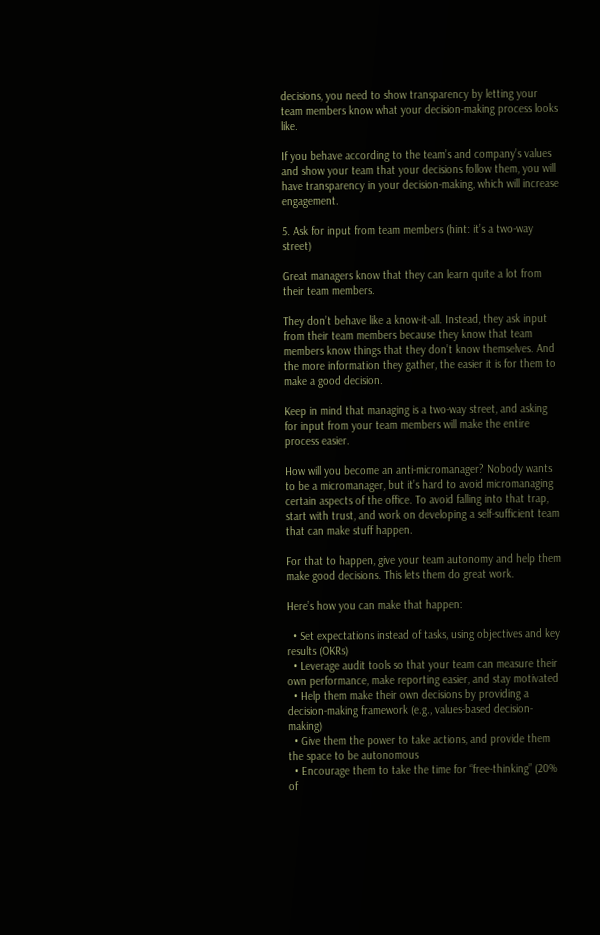decisions, you need to show transparency by letting your team members know what your decision-making process looks like.

If you behave according to the team’s and company’s values and show your team that your decisions follow them, you will have transparency in your decision-making, which will increase engagement.

5. Ask for input from team members (hint: it’s a two-way street)

Great managers know that they can learn quite a lot from their team members.

They don’t behave like a know-it-all. Instead, they ask input from their team members because they know that team members know things that they don’t know themselves. And the more information they gather, the easier it is for them to make a good decision.

Keep in mind that managing is a two-way street, and asking for input from your team members will make the entire process easier.

How will you become an anti-micromanager? Nobody wants to be a micromanager, but it’s hard to avoid micromanaging certain aspects of the office. To avoid falling into that trap, start with trust, and work on developing a self-sufficient team that can make stuff happen.

For that to happen, give your team autonomy and help them make good decisions. This lets them do great work.

Here’s how you can make that happen:

  • Set expectations instead of tasks, using objectives and key results (OKRs)
  • Leverage audit tools so that your team can measure their own performance, make reporting easier, and stay motivated
  • Help them make their own decisions by providing a decision-making framework (e.g., values-based decision-making)
  • Give them the power to take actions, and provide them the space to be autonomous
  • Encourage them to take the time for “free-thinking” (20% of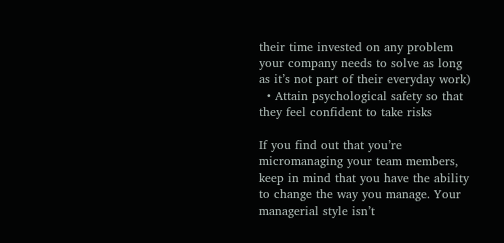their time invested on any problem your company needs to solve as long as it’s not part of their everyday work)
  • Attain psychological safety so that they feel confident to take risks

If you find out that you’re micromanaging your team members, keep in mind that you have the ability to change the way you manage. Your managerial style isn’t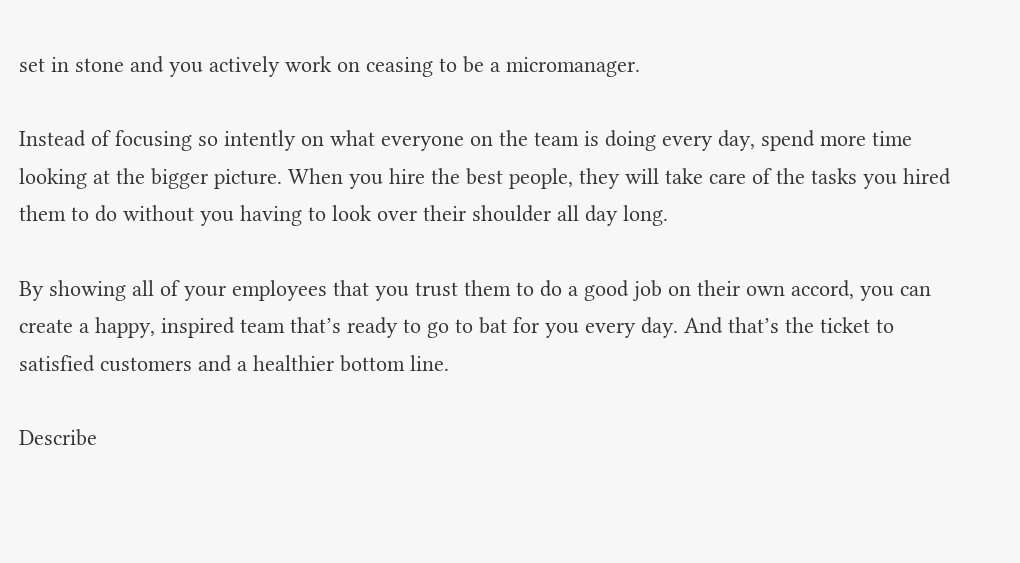set in stone and you actively work on ceasing to be a micromanager.

Instead of focusing so intently on what everyone on the team is doing every day, spend more time looking at the bigger picture. When you hire the best people, they will take care of the tasks you hired them to do without you having to look over their shoulder all day long.

By showing all of your employees that you trust them to do a good job on their own accord, you can create a happy, inspired team that’s ready to go to bat for you every day. And that’s the ticket to satisfied customers and a healthier bottom line.

Describe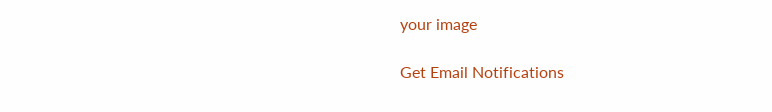your image

Get Email Notifications